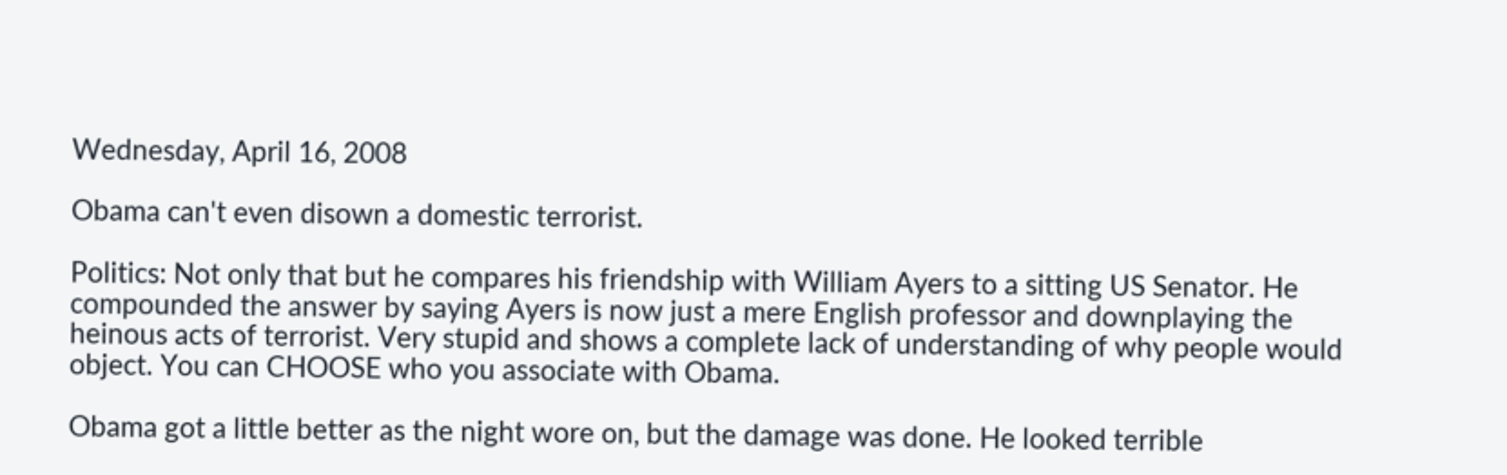Wednesday, April 16, 2008

Obama can't even disown a domestic terrorist.

Politics: Not only that but he compares his friendship with William Ayers to a sitting US Senator. He compounded the answer by saying Ayers is now just a mere English professor and downplaying the heinous acts of terrorist. Very stupid and shows a complete lack of understanding of why people would object. You can CHOOSE who you associate with Obama.

Obama got a little better as the night wore on, but the damage was done. He looked terrible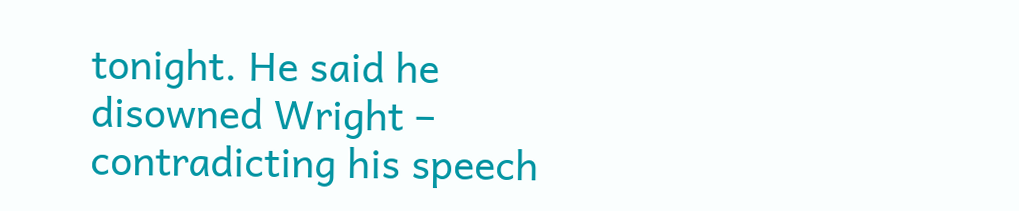tonight. He said he disowned Wright – contradicting his speech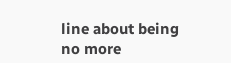line about being no more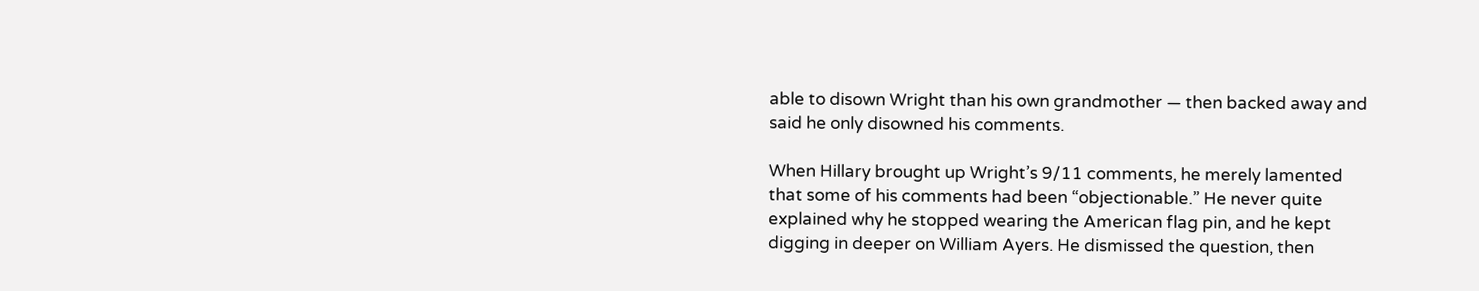able to disown Wright than his own grandmother — then backed away and said he only disowned his comments.

When Hillary brought up Wright’s 9/11 comments, he merely lamented that some of his comments had been “objectionable.” He never quite explained why he stopped wearing the American flag pin, and he kept digging in deeper on William Ayers. He dismissed the question, then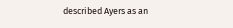described Ayers as an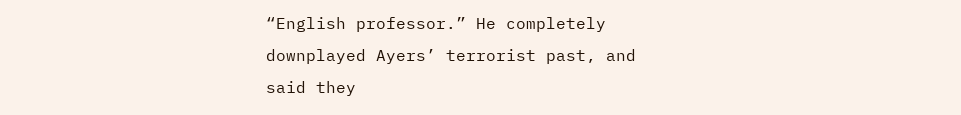“English professor.” He completely downplayed Ayers’ terrorist past, and said they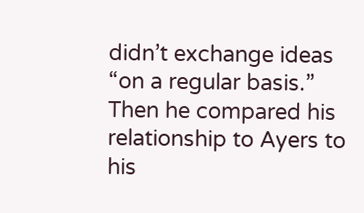didn’t exchange ideas “on a regular basis.” Then he compared his relationship to Ayers to his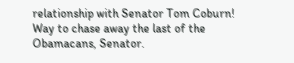relationship with Senator Tom Coburn! Way to chase away the last of the Obamacans, Senator.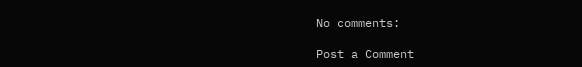No comments:

Post a Comment